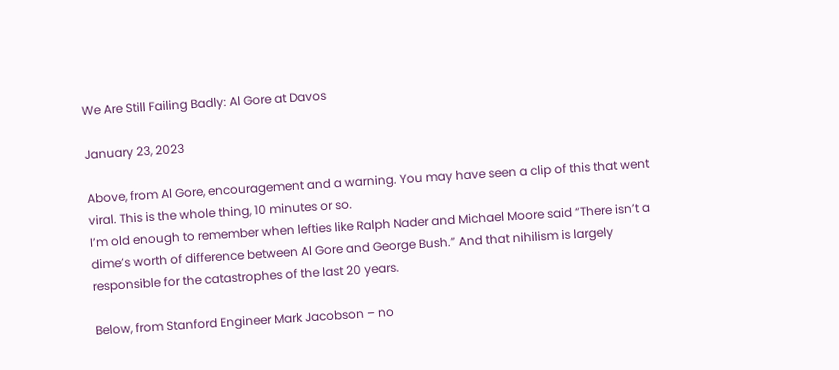We Are Still Failing Badly: Al Gore at Davos

January 23, 2023

Above, from Al Gore, encouragement and a warning. You may have seen a clip of this that went viral. This is the whole thing, 10 minutes or so.
I’m old enough to remember when lefties like Ralph Nader and Michael Moore said “There isn’t a dime’s worth of difference between Al Gore and George Bush.” And that nihilism is largely responsible for the catastrophes of the last 20 years.

Below, from Stanford Engineer Mark Jacobson – no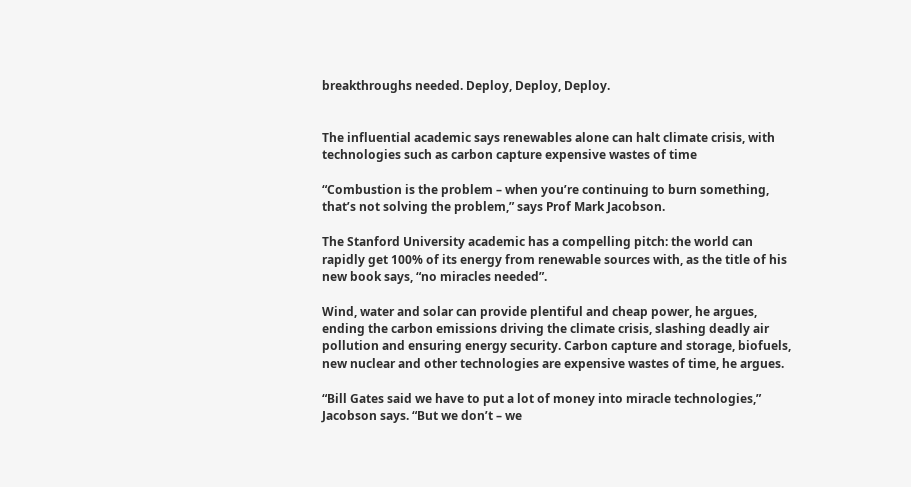breakthroughs needed. Deploy, Deploy, Deploy.


The influential academic says renewables alone can halt climate crisis, with technologies such as carbon capture expensive wastes of time

“Combustion is the problem – when you’re continuing to burn something, that’s not solving the problem,” says Prof Mark Jacobson.

The Stanford University academic has a compelling pitch: the world can rapidly get 100% of its energy from renewable sources with, as the title of his new book says, “no miracles needed”.

Wind, water and solar can provide plentiful and cheap power, he argues, ending the carbon emissions driving the climate crisis, slashing deadly air pollution and ensuring energy security. Carbon capture and storage, biofuels, new nuclear and other technologies are expensive wastes of time, he argues.

“Bill Gates said we have to put a lot of money into miracle technologies,” Jacobson says. “But we don’t – we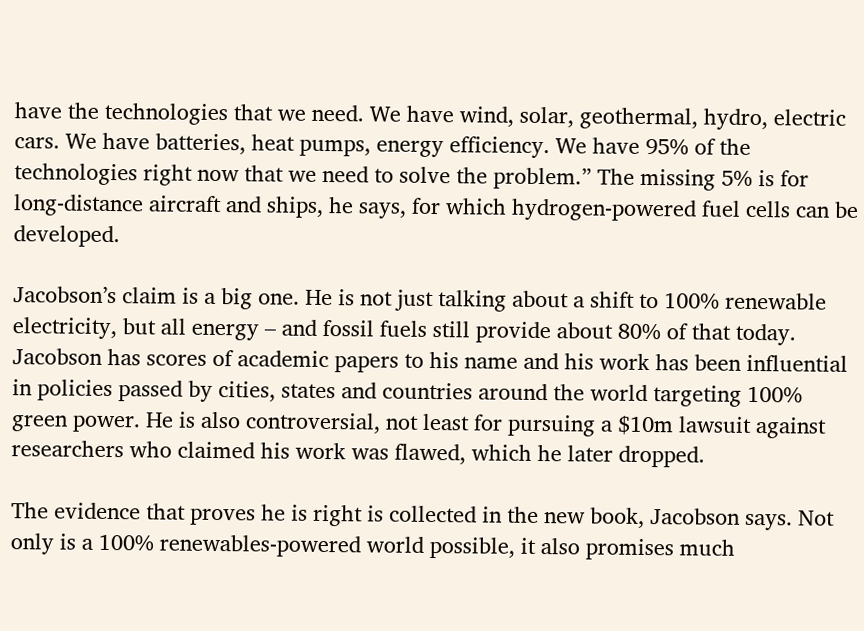have the technologies that we need. We have wind, solar, geothermal, hydro, electric cars. We have batteries, heat pumps, energy efficiency. We have 95% of the technologies right now that we need to solve the problem.” The missing 5% is for long-distance aircraft and ships, he says, for which hydrogen-powered fuel cells can be developed.

Jacobson’s claim is a big one. He is not just talking about a shift to 100% renewable electricity, but all energy – and fossil fuels still provide about 80% of that today. Jacobson has scores of academic papers to his name and his work has been influential in policies passed by cities, states and countries around the world targeting 100% green power. He is also controversial, not least for pursuing a $10m lawsuit against researchers who claimed his work was flawed, which he later dropped.

The evidence that proves he is right is collected in the new book, Jacobson says. Not only is a 100% renewables-powered world possible, it also promises much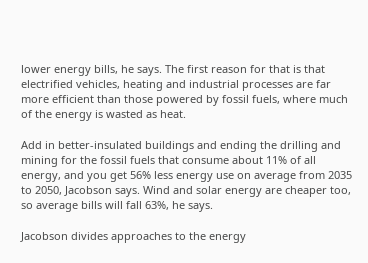lower energy bills, he says. The first reason for that is that electrified vehicles, heating and industrial processes are far more efficient than those powered by fossil fuels, where much of the energy is wasted as heat.

Add in better-insulated buildings and ending the drilling and mining for the fossil fuels that consume about 11% of all energy, and you get 56% less energy use on average from 2035 to 2050, Jacobson says. Wind and solar energy are cheaper too, so average bills will fall 63%, he says.

Jacobson divides approaches to the energy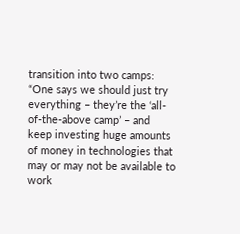transition into two camps: “One says we should just try everything – they’re the ‘all-of-the-above camp’ – and keep investing huge amounts of money in technologies that may or may not be available to work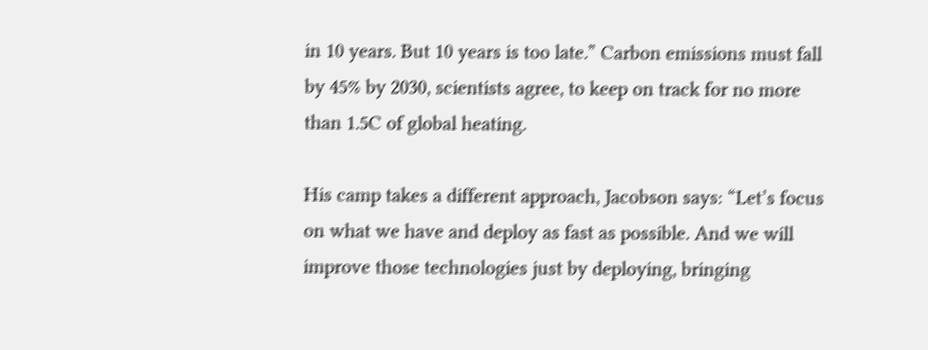in 10 years. But 10 years is too late.” Carbon emissions must fall by 45% by 2030, scientists agree, to keep on track for no more than 1.5C of global heating.

His camp takes a different approach, Jacobson says: “Let’s focus on what we have and deploy as fast as possible. And we will improve those technologies just by deploying, bringing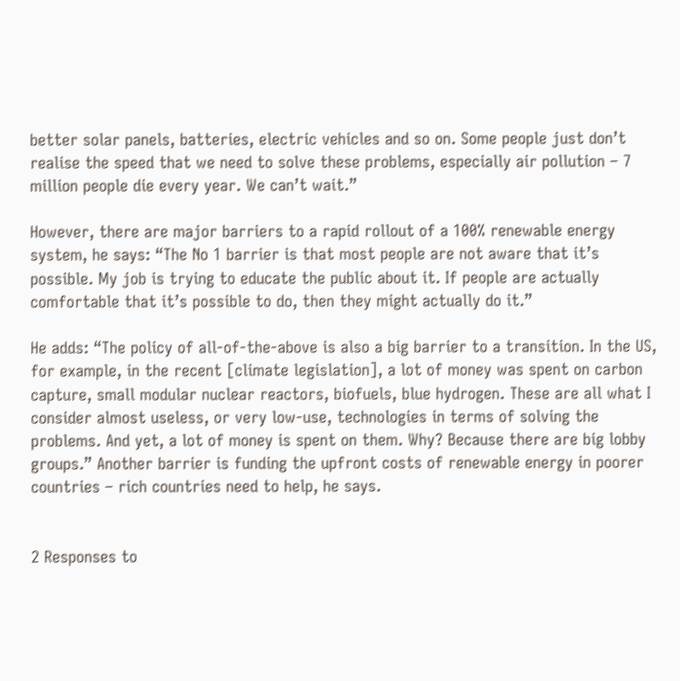better solar panels, batteries, electric vehicles and so on. Some people just don’t realise the speed that we need to solve these problems, especially air pollution – 7 million people die every year. We can’t wait.”

However, there are major barriers to a rapid rollout of a 100% renewable energy system, he says: “The No 1 barrier is that most people are not aware that it’s possible. My job is trying to educate the public about it. If people are actually comfortable that it’s possible to do, then they might actually do it.”

He adds: “The policy of all-of-the-above is also a big barrier to a transition. In the US, for example, in the recent [climate legislation], a lot of money was spent on carbon capture, small modular nuclear reactors, biofuels, blue hydrogen. These are all what I consider almost useless, or very low-use, technologies in terms of solving the problems. And yet, a lot of money is spent on them. Why? Because there are big lobby groups.” Another barrier is funding the upfront costs of renewable energy in poorer countries – rich countries need to help, he says.


2 Responses to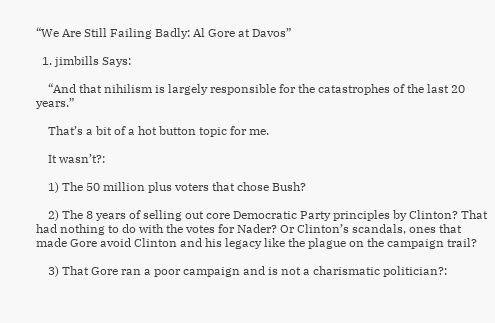“We Are Still Failing Badly: Al Gore at Davos”

  1. jimbills Says:

    “And that nihilism is largely responsible for the catastrophes of the last 20 years.”

    That’s a bit of a hot button topic for me.

    It wasn’t?:

    1) The 50 million plus voters that chose Bush?

    2) The 8 years of selling out core Democratic Party principles by Clinton? That had nothing to do with the votes for Nader? Or Clinton’s scandals, ones that made Gore avoid Clinton and his legacy like the plague on the campaign trail?

    3) That Gore ran a poor campaign and is not a charismatic politician?: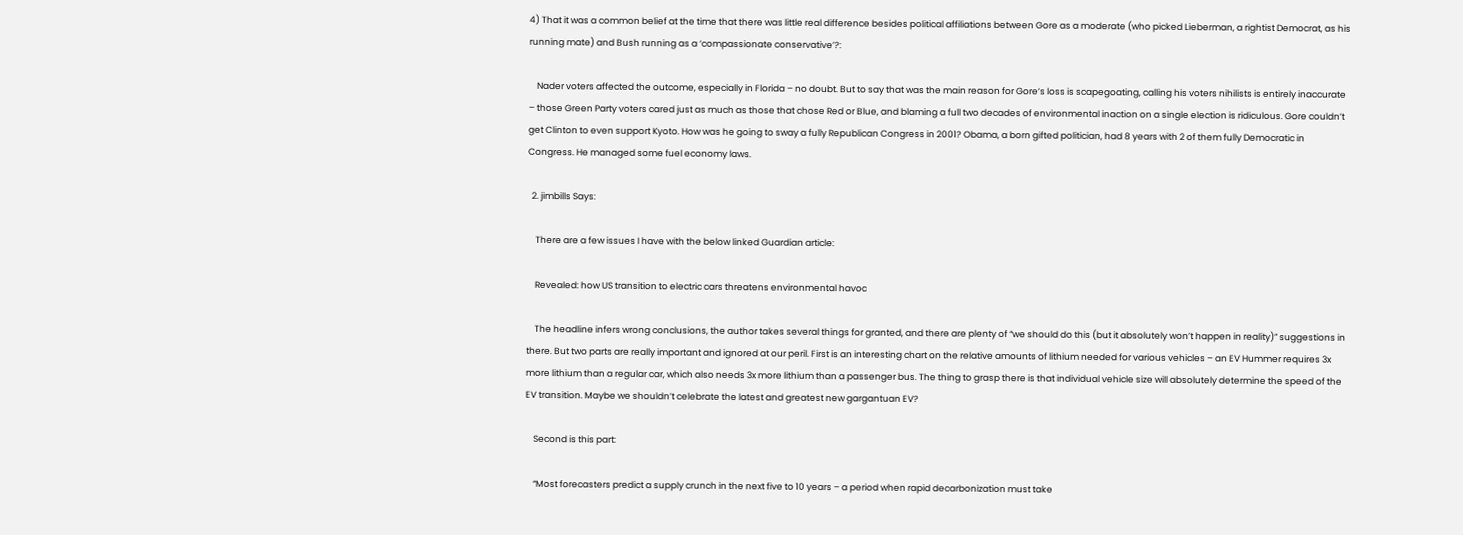4) That it was a common belief at the time that there was little real difference besides political affiliations between Gore as a moderate (who picked Lieberman, a rightist Democrat, as his running mate) and Bush running as a ‘compassionate conservative’?:

    Nader voters affected the outcome, especially in Florida – no doubt. But to say that was the main reason for Gore’s loss is scapegoating, calling his voters nihilists is entirely inaccurate – those Green Party voters cared just as much as those that chose Red or Blue, and blaming a full two decades of environmental inaction on a single election is ridiculous. Gore couldn’t get Clinton to even support Kyoto. How was he going to sway a fully Republican Congress in 2001? Obama, a born gifted politician, had 8 years with 2 of them fully Democratic in Congress. He managed some fuel economy laws.

  2. jimbills Says:

    There are a few issues I have with the below linked Guardian article:

    Revealed: how US transition to electric cars threatens environmental havoc

    The headline infers wrong conclusions, the author takes several things for granted, and there are plenty of “we should do this (but it absolutely won’t happen in reality)” suggestions in there. But two parts are really important and ignored at our peril. First is an interesting chart on the relative amounts of lithium needed for various vehicles – an EV Hummer requires 3x more lithium than a regular car, which also needs 3x more lithium than a passenger bus. The thing to grasp there is that individual vehicle size will absolutely determine the speed of the EV transition. Maybe we shouldn’t celebrate the latest and greatest new gargantuan EV?

    Second is this part:

    “Most forecasters predict a supply crunch in the next five to 10 years – a period when rapid decarbonization must take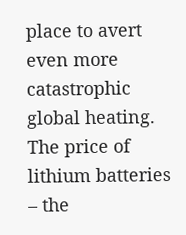place to avert even more catastrophic global heating. The price of lithium batteries – the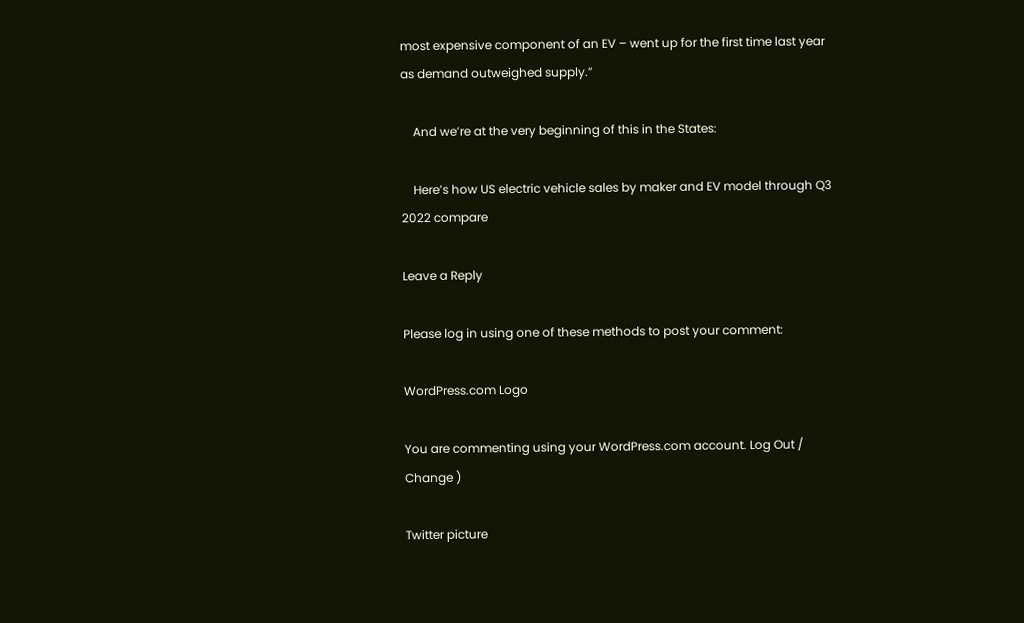most expensive component of an EV – went up for the first time last year as demand outweighed supply.”

    And we’re at the very beginning of this in the States:

    Here’s how US electric vehicle sales by maker and EV model through Q3 2022 compare

Leave a Reply

Please log in using one of these methods to post your comment:

WordPress.com Logo

You are commenting using your WordPress.com account. Log Out /  Change )

Twitter picture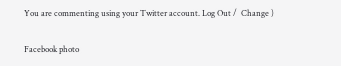You are commenting using your Twitter account. Log Out /  Change )

Facebook photo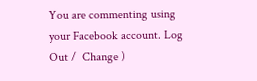You are commenting using your Facebook account. Log Out /  Change )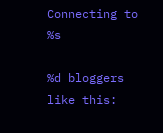Connecting to %s

%d bloggers like this: